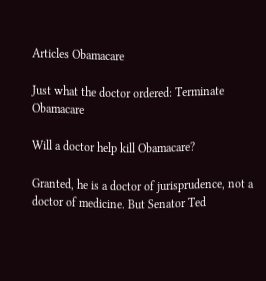Articles Obamacare

Just what the doctor ordered: Terminate Obamacare

Will a doctor help kill Obamacare?

Granted, he is a doctor of jurisprudence, not a doctor of medicine. But Senator Ted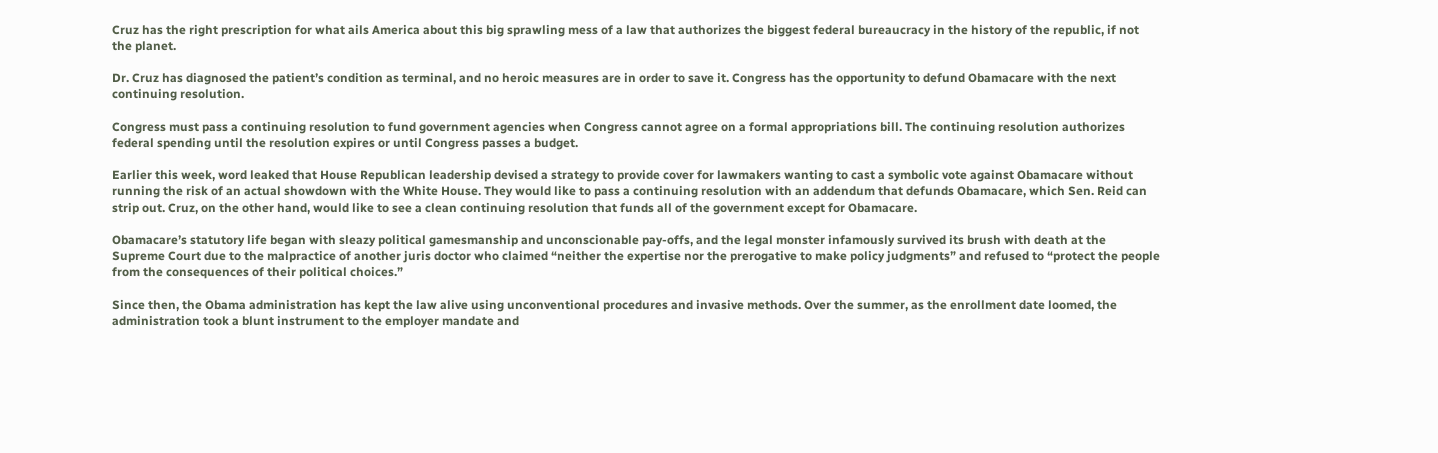Cruz has the right prescription for what ails America about this big sprawling mess of a law that authorizes the biggest federal bureaucracy in the history of the republic, if not the planet.

Dr. Cruz has diagnosed the patient’s condition as terminal, and no heroic measures are in order to save it. Congress has the opportunity to defund Obamacare with the next continuing resolution.

Congress must pass a continuing resolution to fund government agencies when Congress cannot agree on a formal appropriations bill. The continuing resolution authorizes federal spending until the resolution expires or until Congress passes a budget.

Earlier this week, word leaked that House Republican leadership devised a strategy to provide cover for lawmakers wanting to cast a symbolic vote against Obamacare without running the risk of an actual showdown with the White House. They would like to pass a continuing resolution with an addendum that defunds Obamacare, which Sen. Reid can strip out. Cruz, on the other hand, would like to see a clean continuing resolution that funds all of the government except for Obamacare.

Obamacare’s statutory life began with sleazy political gamesmanship and unconscionable pay-offs, and the legal monster infamously survived its brush with death at the Supreme Court due to the malpractice of another juris doctor who claimed “neither the expertise nor the prerogative to make policy judgments” and refused to “protect the people from the consequences of their political choices.”

Since then, the Obama administration has kept the law alive using unconventional procedures and invasive methods. Over the summer, as the enrollment date loomed, the administration took a blunt instrument to the employer mandate and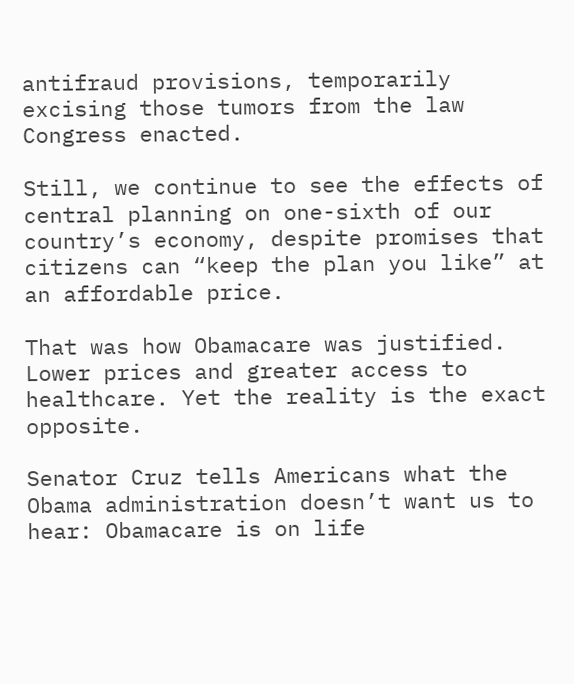antifraud provisions, temporarily excising those tumors from the law Congress enacted.

Still, we continue to see the effects of central planning on one-sixth of our country’s economy, despite promises that citizens can “keep the plan you like” at an affordable price.

That was how Obamacare was justified. Lower prices and greater access to healthcare. Yet the reality is the exact opposite.

Senator Cruz tells Americans what the Obama administration doesn’t want us to hear: Obamacare is on life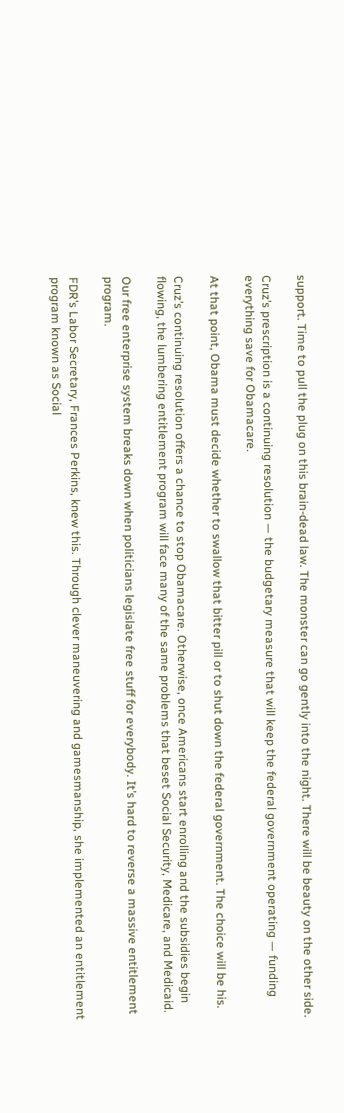support. Time to pull the plug on this brain-dead law. The monster can go gently into the night. There will be beauty on the other side.

Cruz’s prescription is a continuing resolution — the budgetary measure that will keep the federal government operating — funding everything save for Obamacare.

At that point, Obama must decide whether to swallow that bitter pill or to shut down the federal government. The choice will be his.

Cruz’s continuing resolution offers a chance to stop Obamacare. Otherwise, once Americans start enrolling and the subsidies begin flowing, the lumbering entitlement program will face many of the same problems that beset Social Security, Medicare, and Medicaid.

Our free enterprise system breaks down when politicians legislate free stuff for everybody. It’s hard to reverse a massive entitlement program.

FDR’s Labor Secretary, Frances Perkins, knew this. Through clever maneuvering and gamesmanship, she implemented an entitlement program known as Social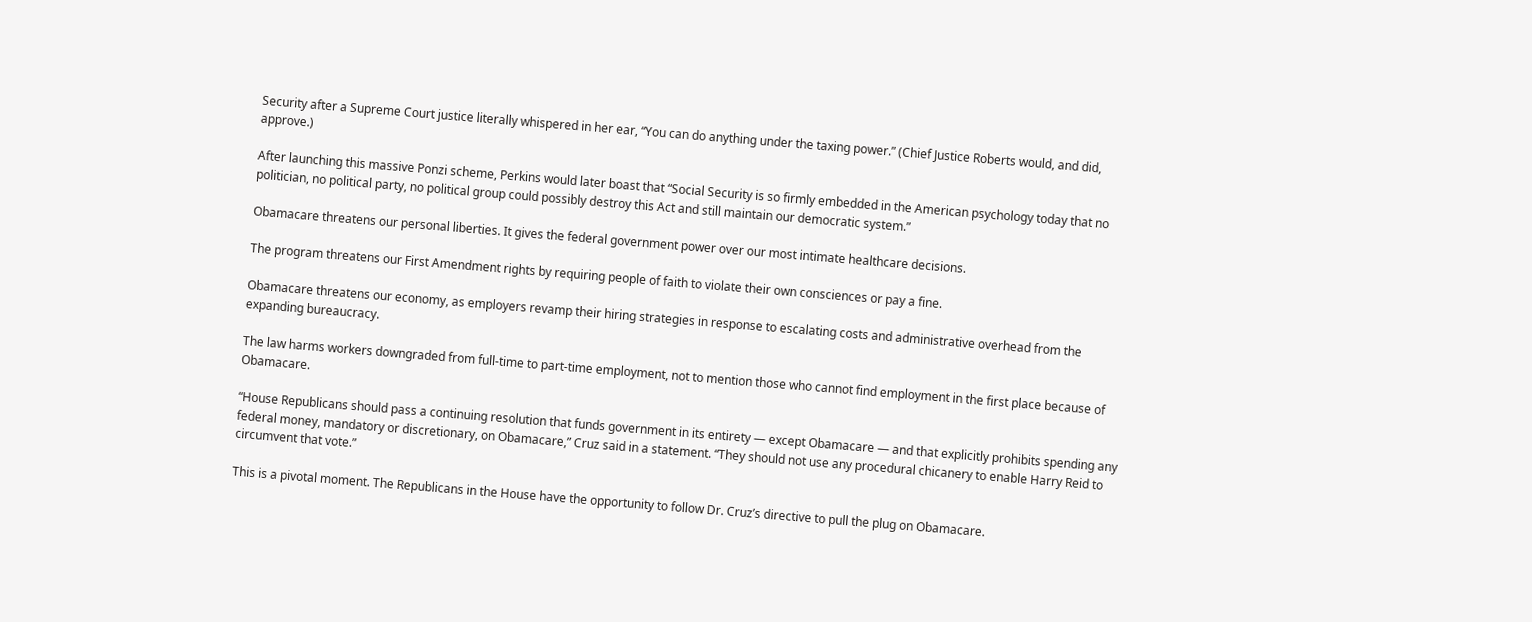Security after a Supreme Court justice literally whispered in her ear, “You can do anything under the taxing power.” (Chief Justice Roberts would, and did, approve.)

After launching this massive Ponzi scheme, Perkins would later boast that “Social Security is so firmly embedded in the American psychology today that no politician, no political party, no political group could possibly destroy this Act and still maintain our democratic system.”

Obamacare threatens our personal liberties. It gives the federal government power over our most intimate healthcare decisions.

The program threatens our First Amendment rights by requiring people of faith to violate their own consciences or pay a fine.

Obamacare threatens our economy, as employers revamp their hiring strategies in response to escalating costs and administrative overhead from the expanding bureaucracy.

The law harms workers downgraded from full-time to part-time employment, not to mention those who cannot find employment in the first place because of Obamacare.

“House Republicans should pass a continuing resolution that funds government in its entirety — except Obamacare — and that explicitly prohibits spending any federal money, mandatory or discretionary, on Obamacare,” Cruz said in a statement. “They should not use any procedural chicanery to enable Harry Reid to circumvent that vote.”

This is a pivotal moment. The Republicans in the House have the opportunity to follow Dr. Cruz’s directive to pull the plug on Obamacare.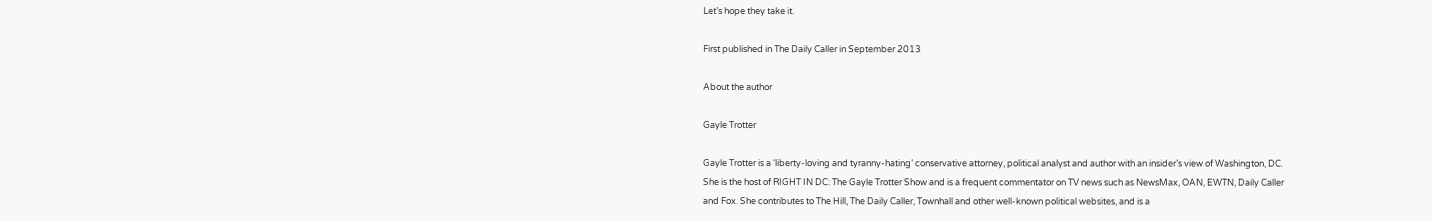Let’s hope they take it.

First published in The Daily Caller in September 2013

About the author

Gayle Trotter

Gayle Trotter is a ‘liberty-loving and tyranny-hating’ conservative attorney, political analyst and author with an insider’s view of Washington, DC. She is the host of RIGHT IN DC: The Gayle Trotter Show and is a frequent commentator on TV news such as NewsMax, OAN, EWTN, Daily Caller and Fox. She contributes to The Hill, The Daily Caller, Townhall and other well-known political websites, and is a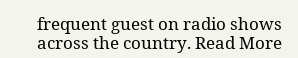frequent guest on radio shows across the country. Read More